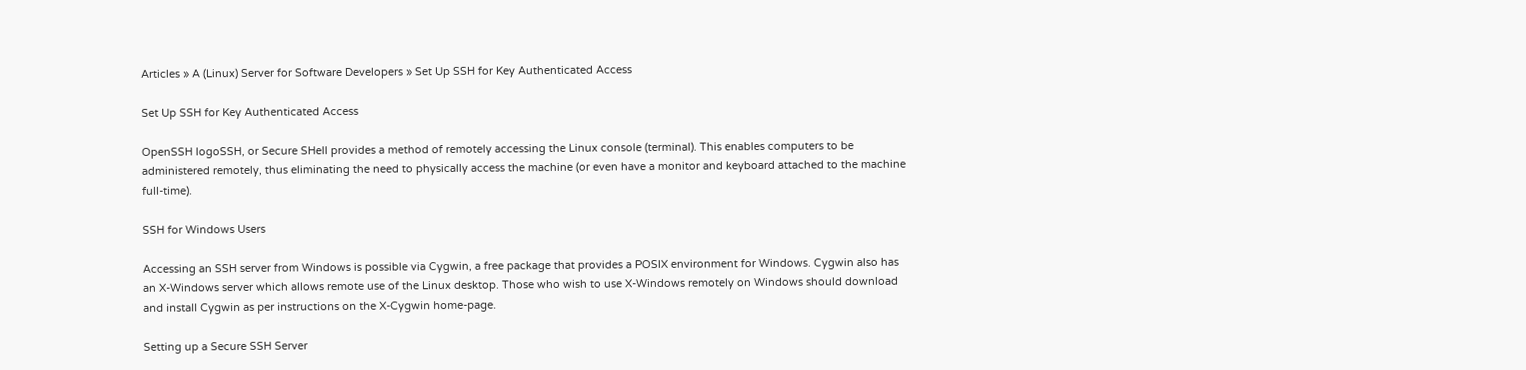Articles » A (Linux) Server for Software Developers » Set Up SSH for Key Authenticated Access

Set Up SSH for Key Authenticated Access

OpenSSH logoSSH, or Secure SHell provides a method of remotely accessing the Linux console (terminal). This enables computers to be administered remotely, thus eliminating the need to physically access the machine (or even have a monitor and keyboard attached to the machine full-time).

SSH for Windows Users

Accessing an SSH server from Windows is possible via Cygwin, a free package that provides a POSIX environment for Windows. Cygwin also has an X-Windows server which allows remote use of the Linux desktop. Those who wish to use X-Windows remotely on Windows should download and install Cygwin as per instructions on the X-Cygwin home-page.

Setting up a Secure SSH Server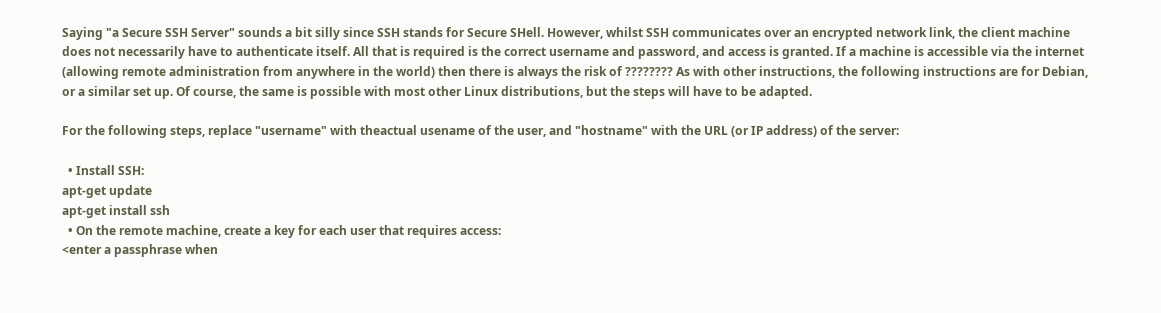Saying "a Secure SSH Server" sounds a bit silly since SSH stands for Secure SHell. However, whilst SSH communicates over an encrypted network link, the client machine does not necessarily have to authenticate itself. All that is required is the correct username and password, and access is granted. If a machine is accessible via the internet (allowing remote administration from anywhere in the world) then there is always the risk of ???????? As with other instructions, the following instructions are for Debian, or a similar set up. Of course, the same is possible with most other Linux distributions, but the steps will have to be adapted.

For the following steps, replace "username" with theactual usename of the user, and "hostname" with the URL (or IP address) of the server:

  • Install SSH:
apt-get update
apt-get install ssh
  • On the remote machine, create a key for each user that requires access:
<enter a passphrase when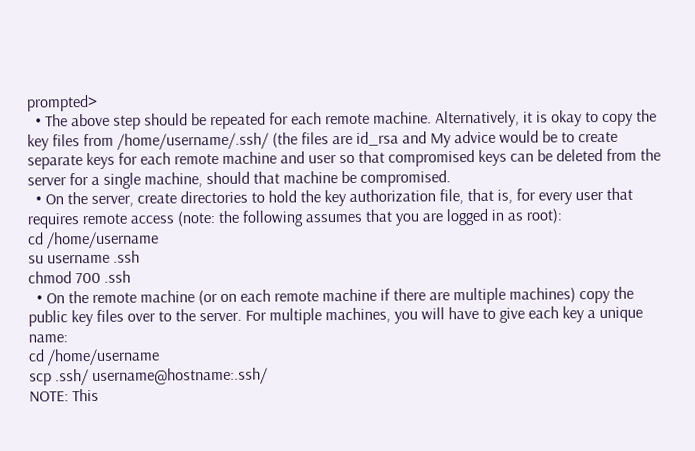prompted>
  • The above step should be repeated for each remote machine. Alternatively, it is okay to copy the key files from /home/username/.ssh/ (the files are id_rsa and My advice would be to create separate keys for each remote machine and user so that compromised keys can be deleted from the server for a single machine, should that machine be compromised.
  • On the server, create directories to hold the key authorization file, that is, for every user that requires remote access (note: the following assumes that you are logged in as root):
cd /home/username
su username .ssh
chmod 700 .ssh
  • On the remote machine (or on each remote machine if there are multiple machines) copy the public key files over to the server. For multiple machines, you will have to give each key a unique name:
cd /home/username
scp .ssh/ username@hostname:.ssh/
NOTE: This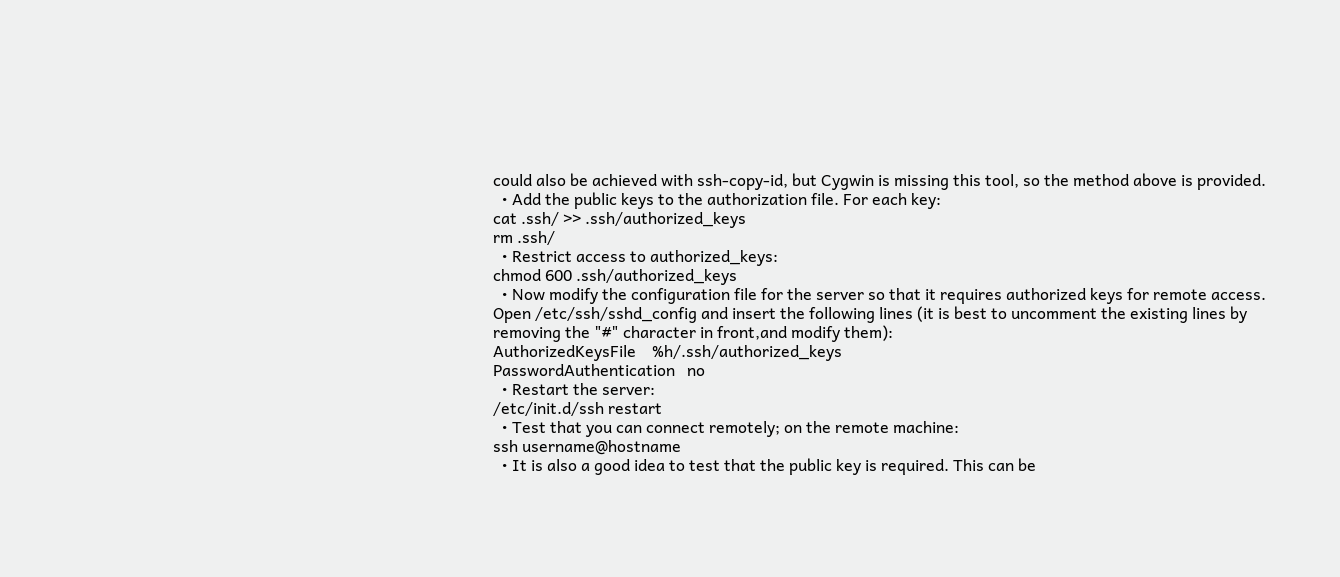could also be achieved with ssh-copy-id, but Cygwin is missing this tool, so the method above is provided.
  • Add the public keys to the authorization file. For each key:
cat .ssh/ >> .ssh/authorized_keys
rm .ssh/
  • Restrict access to authorized_keys:
chmod 600 .ssh/authorized_keys
  • Now modify the configuration file for the server so that it requires authorized keys for remote access. Open /etc/ssh/sshd_config and insert the following lines (it is best to uncomment the existing lines by removing the "#" character in front,and modify them):
AuthorizedKeysFile    %h/.ssh/authorized_keys
PasswordAuthentication   no
  • Restart the server:
/etc/init.d/ssh restart
  • Test that you can connect remotely; on the remote machine:
ssh username@hostname
  • It is also a good idea to test that the public key is required. This can be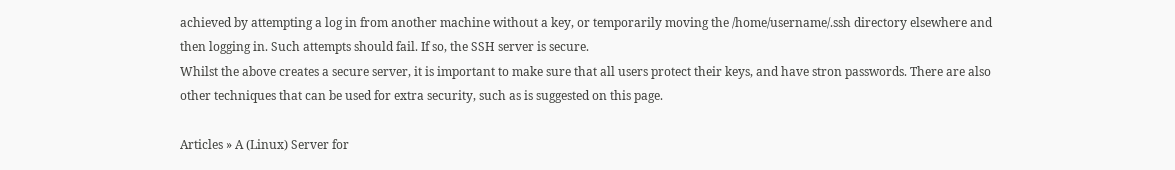achieved by attempting a log in from another machine without a key, or temporarily moving the /home/username/.ssh directory elsewhere and then logging in. Such attempts should fail. If so, the SSH server is secure.
Whilst the above creates a secure server, it is important to make sure that all users protect their keys, and have stron passwords. There are also other techniques that can be used for extra security, such as is suggested on this page.

Articles » A (Linux) Server for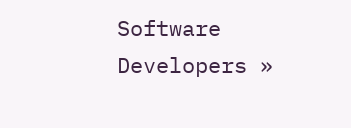Software Developers »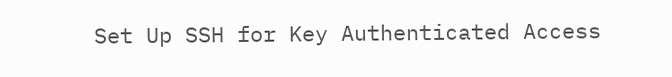Set Up SSH for Key Authenticated Access